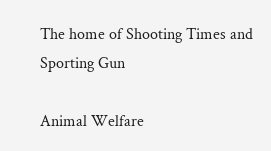The home of Shooting Times and Sporting Gun

Animal Welfare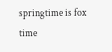springtime is fox time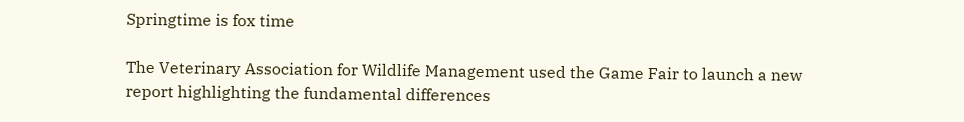Springtime is fox time

The Veterinary Association for Wildlife Management used the Game Fair to launch a new report highlighting the fundamental differences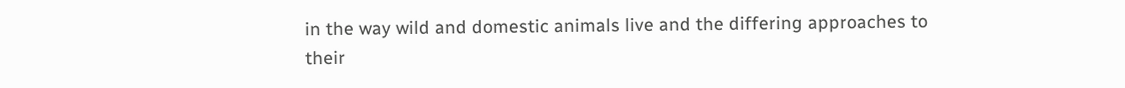in the way wild and domestic animals live and the differing approaches to their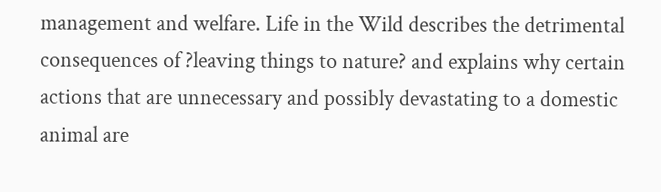management and welfare. Life in the Wild describes the detrimental consequences of ?leaving things to nature? and explains why certain actions that are unnecessary and possibly devastating to a domestic animal are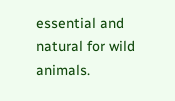essential and natural for wild animals.